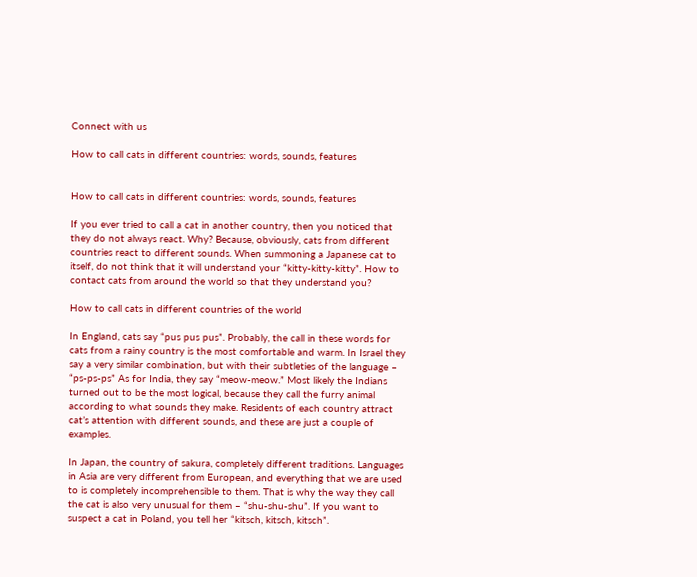Connect with us

How to call cats in different countries: words, sounds, features


How to call cats in different countries: words, sounds, features

If you ever tried to call a cat in another country, then you noticed that they do not always react. Why? Because, obviously, cats from different countries react to different sounds. When summoning a Japanese cat to itself, do not think that it will understand your “kitty-kitty-kitty”. How to contact cats from around the world so that they understand you?

How to call cats in different countries of the world

In England, cats say “pus pus pus”. Probably, the call in these words for cats from a rainy country is the most comfortable and warm. In Israel they say a very similar combination, but with their subtleties of the language – “ps-ps-ps” As for India, they say “meow-meow.” Most likely the Indians turned out to be the most logical, because they call the furry animal according to what sounds they make. Residents of each country attract cat’s attention with different sounds, and these are just a couple of examples.

In Japan, the country of sakura, completely different traditions. Languages in Asia are very different from European, and everything that we are used to is completely incomprehensible to them. That is why the way they call the cat is also very unusual for them – “shu-shu-shu”. If you want to suspect a cat in Poland, you tell her “kitsch, kitsch, kitsch”.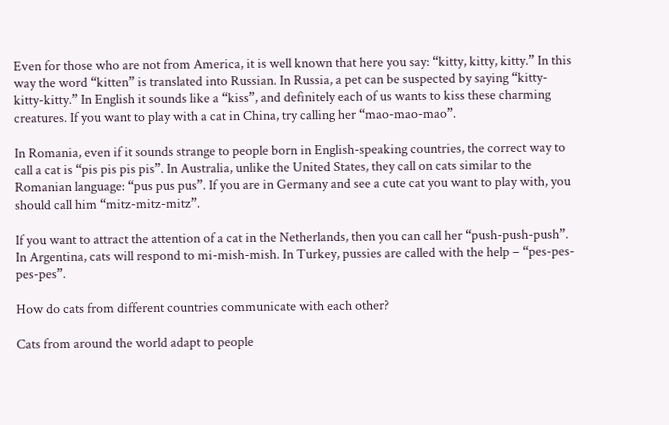Even for those who are not from America, it is well known that here you say: “kitty, kitty, kitty.” In this way the word “kitten” is translated into Russian. In Russia, a pet can be suspected by saying “kitty-kitty-kitty.” In English it sounds like a “kiss”, and definitely each of us wants to kiss these charming creatures. If you want to play with a cat in China, try calling her “mao-mao-mao”.

In Romania, even if it sounds strange to people born in English-speaking countries, the correct way to call a cat is “pis pis pis pis”. In Australia, unlike the United States, they call on cats similar to the Romanian language: “pus pus pus”. If you are in Germany and see a cute cat you want to play with, you should call him “mitz-mitz-mitz”.

If you want to attract the attention of a cat in the Netherlands, then you can call her “push-push-push”. In Argentina, cats will respond to mi-mish-mish. In Turkey, pussies are called with the help – “pes-pes-pes-pes”.

How do cats from different countries communicate with each other?

Cats from around the world adapt to people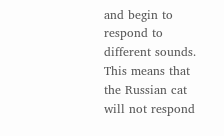and begin to respond to different sounds. This means that the Russian cat will not respond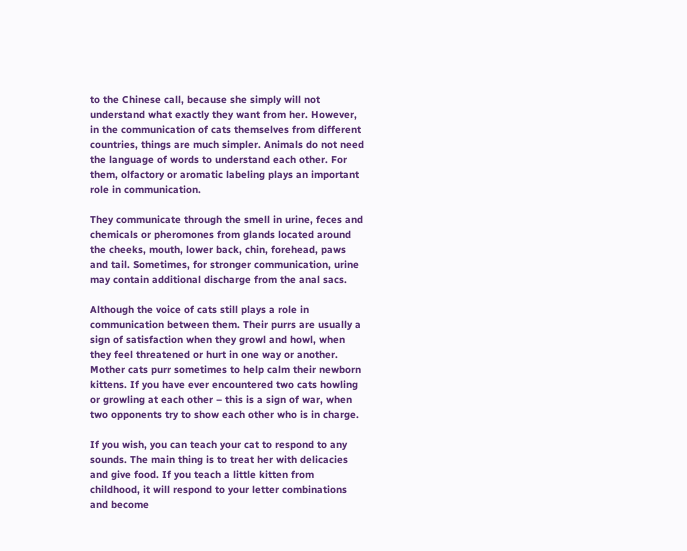to the Chinese call, because she simply will not understand what exactly they want from her. However, in the communication of cats themselves from different countries, things are much simpler. Animals do not need the language of words to understand each other. For them, olfactory or aromatic labeling plays an important role in communication.

They communicate through the smell in urine, feces and chemicals or pheromones from glands located around the cheeks, mouth, lower back, chin, forehead, paws and tail. Sometimes, for stronger communication, urine may contain additional discharge from the anal sacs.

Although the voice of cats still plays a role in communication between them. Their purrs are usually a sign of satisfaction when they growl and howl, when they feel threatened or hurt in one way or another. Mother cats purr sometimes to help calm their newborn kittens. If you have ever encountered two cats howling or growling at each other – this is a sign of war, when two opponents try to show each other who is in charge.

If you wish, you can teach your cat to respond to any sounds. The main thing is to treat her with delicacies and give food. If you teach a little kitten from childhood, it will respond to your letter combinations and become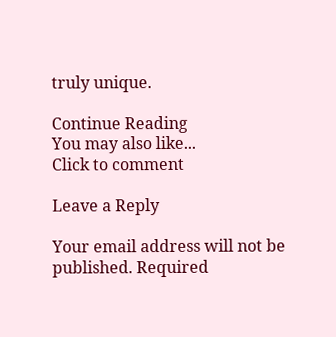truly unique.

Continue Reading
You may also like...
Click to comment

Leave a Reply

Your email address will not be published. Required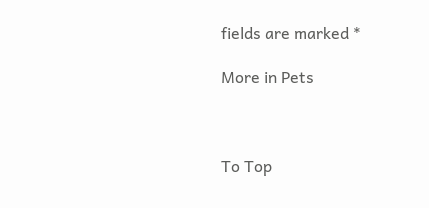fields are marked *

More in Pets



To Top